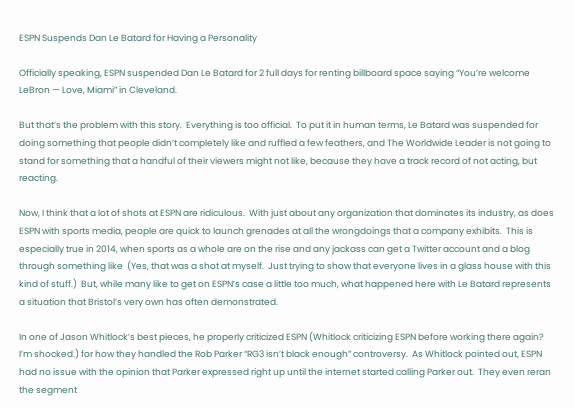ESPN Suspends Dan Le Batard for Having a Personality

Officially speaking, ESPN suspended Dan Le Batard for 2 full days for renting billboard space saying “You’re welcome LeBron — Love, Miami” in Cleveland.

But that’s the problem with this story.  Everything is too official.  To put it in human terms, Le Batard was suspended for doing something that people didn’t completely like and ruffled a few feathers, and The Worldwide Leader is not going to stand for something that a handful of their viewers might not like, because they have a track record of not acting, but reacting.

Now, I think that a lot of shots at ESPN are ridiculous.  With just about any organization that dominates its industry, as does ESPN with sports media, people are quick to launch grenades at all the wrongdoings that a company exhibits.  This is especially true in 2014, when sports as a whole are on the rise and any jackass can get a Twitter account and a blog through something like  (Yes, that was a shot at myself.  Just trying to show that everyone lives in a glass house with this kind of stuff.)  But, while many like to get on ESPN’s case a little too much, what happened here with Le Batard represents a situation that Bristol’s very own has often demonstrated.

In one of Jason Whitlock’s best pieces, he properly criticized ESPN (Whitlock criticizing ESPN before working there again?  I’m shocked.) for how they handled the Rob Parker “RG3 isn’t black enough” controversy.  As Whitlock pointed out, ESPN had no issue with the opinion that Parker expressed right up until the internet started calling Parker out.  They even reran the segment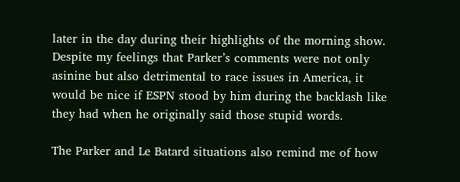later in the day during their highlights of the morning show.  Despite my feelings that Parker’s comments were not only asinine but also detrimental to race issues in America, it would be nice if ESPN stood by him during the backlash like they had when he originally said those stupid words.

The Parker and Le Batard situations also remind me of how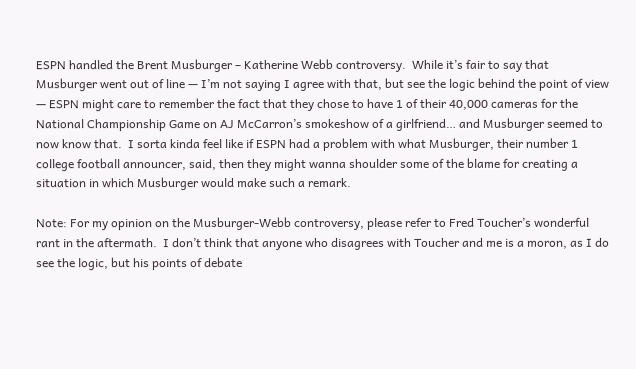ESPN handled the Brent Musburger – Katherine Webb controversy.  While it’s fair to say that Musburger went out of line — I’m not saying I agree with that, but see the logic behind the point of view — ESPN might care to remember the fact that they chose to have 1 of their 40,000 cameras for the National Championship Game on AJ McCarron’s smokeshow of a girlfriend… and Musburger seemed to now know that.  I sorta kinda feel like if ESPN had a problem with what Musburger, their number 1 college football announcer, said, then they might wanna shoulder some of the blame for creating a situation in which Musburger would make such a remark.

Note: For my opinion on the Musburger-Webb controversy, please refer to Fred Toucher’s wonderful rant in the aftermath.  I don’t think that anyone who disagrees with Toucher and me is a moron, as I do see the logic, but his points of debate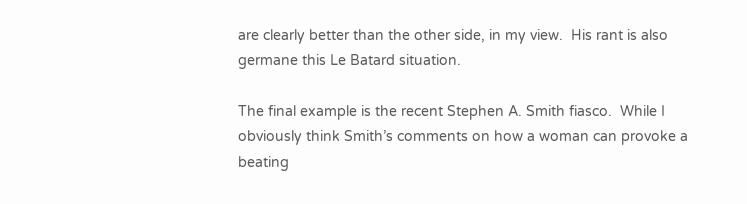are clearly better than the other side, in my view.  His rant is also germane this Le Batard situation.

The final example is the recent Stephen A. Smith fiasco.  While I obviously think Smith’s comments on how a woman can provoke a beating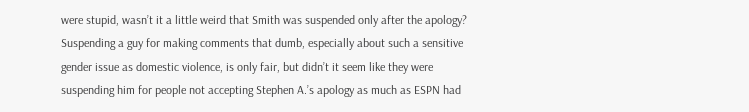were stupid, wasn’t it a little weird that Smith was suspended only after the apology?  Suspending a guy for making comments that dumb, especially about such a sensitive gender issue as domestic violence, is only fair, but didn’t it seem like they were suspending him for people not accepting Stephen A.’s apology as much as ESPN had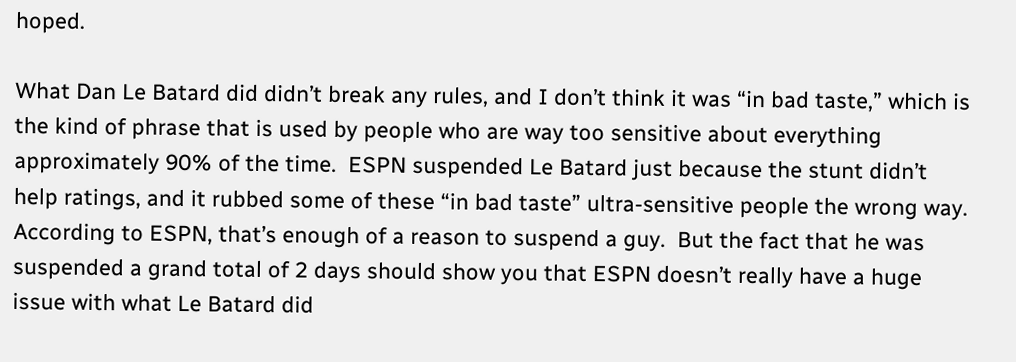hoped.

What Dan Le Batard did didn’t break any rules, and I don’t think it was “in bad taste,” which is the kind of phrase that is used by people who are way too sensitive about everything approximately 90% of the time.  ESPN suspended Le Batard just because the stunt didn’t help ratings, and it rubbed some of these “in bad taste” ultra-sensitive people the wrong way.  According to ESPN, that’s enough of a reason to suspend a guy.  But the fact that he was suspended a grand total of 2 days should show you that ESPN doesn’t really have a huge issue with what Le Batard did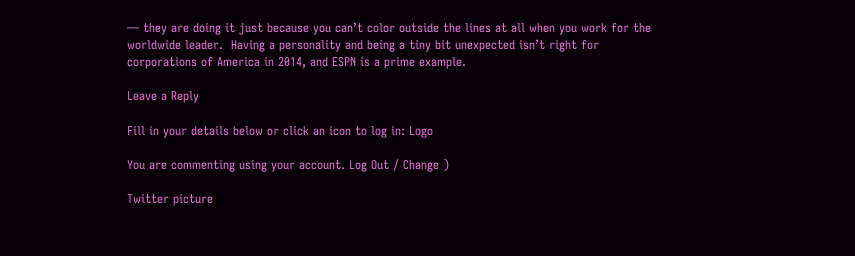— they are doing it just because you can’t color outside the lines at all when you work for the worldwide leader.  Having a personality and being a tiny bit unexpected isn’t right for corporations of America in 2014, and ESPN is a prime example.

Leave a Reply

Fill in your details below or click an icon to log in: Logo

You are commenting using your account. Log Out / Change )

Twitter picture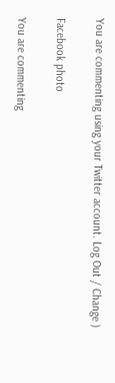You are commenting using your Twitter account. Log Out / Change )

Facebook photo

You are commenting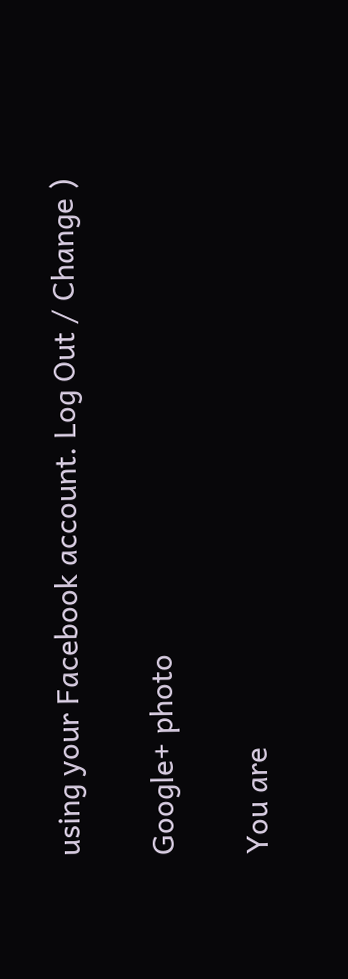using your Facebook account. Log Out / Change )

Google+ photo

You are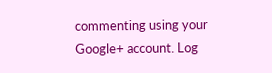commenting using your Google+ account. Log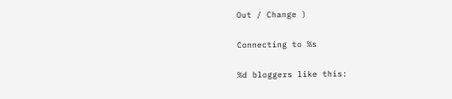Out / Change )

Connecting to %s

%d bloggers like this: